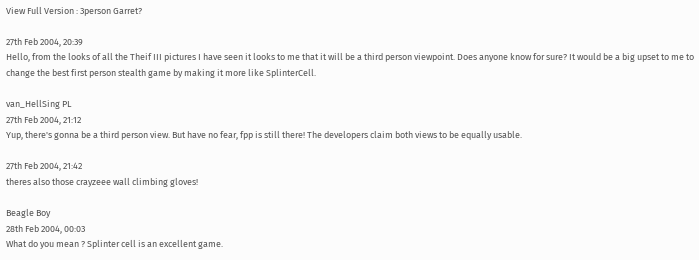View Full Version : 3person Garret?

27th Feb 2004, 20:39
Hello, from the looks of all the Theif III pictures I have seen it looks to me that it will be a third person viewpoint. Does anyone know for sure? It would be a big upset to me to change the best first person stealth game by making it more like SplinterCell.

van_HellSing PL
27th Feb 2004, 21:12
Yup, there's gonna be a third person view. But have no fear, fpp is still there! The developers claim both views to be equally usable.

27th Feb 2004, 21:42
theres also those crayzeee wall climbing gloves!

Beagle Boy
28th Feb 2004, 00:03
What do you mean ? Splinter cell is an excellent game.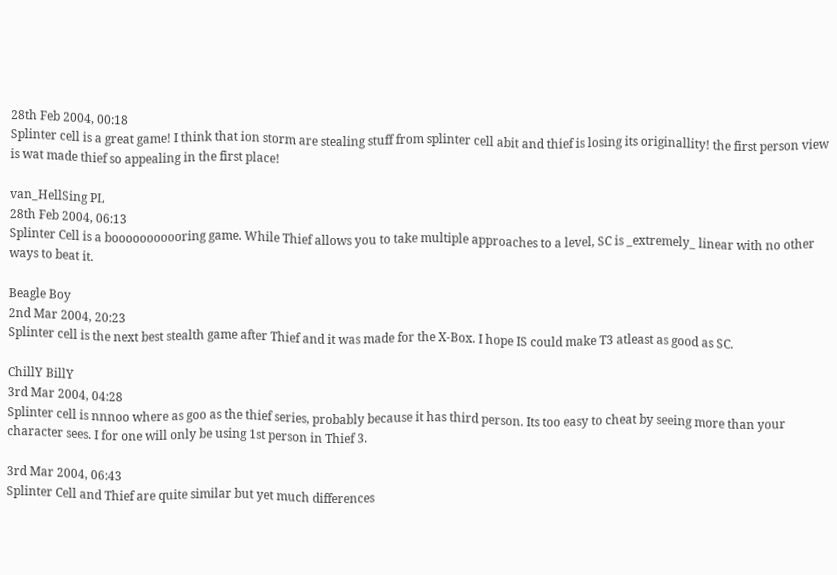28th Feb 2004, 00:18
Splinter cell is a great game! I think that ion storm are stealing stuff from splinter cell abit and thief is losing its originallity! the first person view is wat made thief so appealing in the first place!

van_HellSing PL
28th Feb 2004, 06:13
Splinter Cell is a booooooooooring game. While Thief allows you to take multiple approaches to a level, SC is _extremely_ linear with no other ways to beat it.

Beagle Boy
2nd Mar 2004, 20:23
Splinter cell is the next best stealth game after Thief and it was made for the X-Box. I hope IS could make T3 atleast as good as SC.

ChillY BillY
3rd Mar 2004, 04:28
Splinter cell is nnnoo where as goo as the thief series, probably because it has third person. Its too easy to cheat by seeing more than your character sees. I for one will only be using 1st person in Thief 3.

3rd Mar 2004, 06:43
Splinter Cell and Thief are quite similar but yet much differences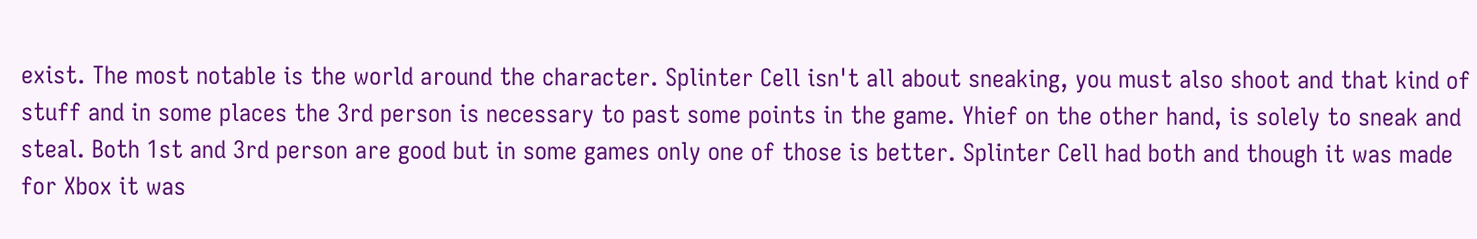exist. The most notable is the world around the character. Splinter Cell isn't all about sneaking, you must also shoot and that kind of stuff and in some places the 3rd person is necessary to past some points in the game. Yhief on the other hand, is solely to sneak and steal. Both 1st and 3rd person are good but in some games only one of those is better. Splinter Cell had both and though it was made for Xbox it was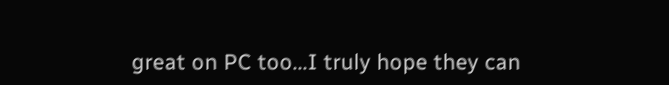great on PC too...I truly hope they can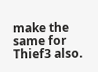make the same for Thief3 also.